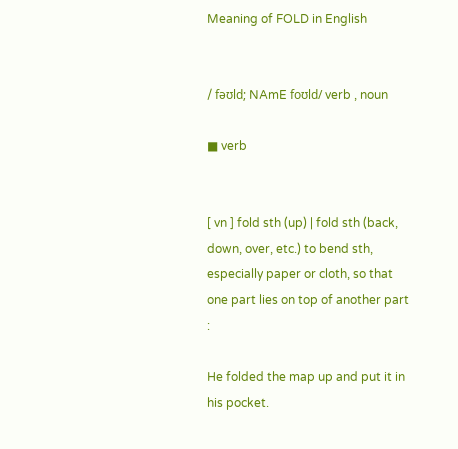Meaning of FOLD in English


/ fəʊld; NAmE foʊld/ verb , noun

■ verb


[ vn ] fold sth (up) | fold sth (back, down, over, etc.) to bend sth, especially paper or cloth, so that one part lies on top of another part :

He folded the map up and put it in his pocket.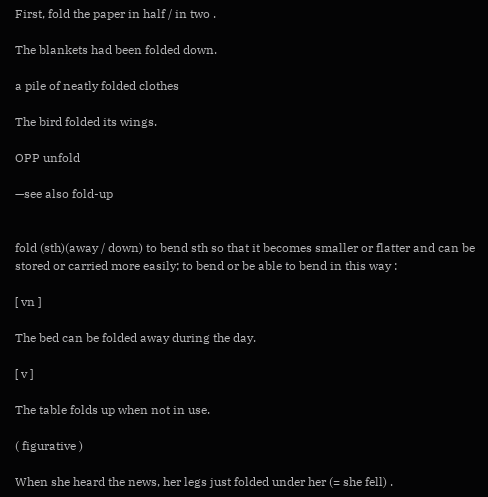First, fold the paper in half / in two .

The blankets had been folded down.

a pile of neatly folded clothes

The bird folded its wings.

OPP unfold

—see also fold-up


fold (sth)(away / down) to bend sth so that it becomes smaller or flatter and can be stored or carried more easily; to bend or be able to bend in this way :

[ vn ]

The bed can be folded away during the day.

[ v ]

The table folds up when not in use.

( figurative )

When she heard the news, her legs just folded under her (= she fell) .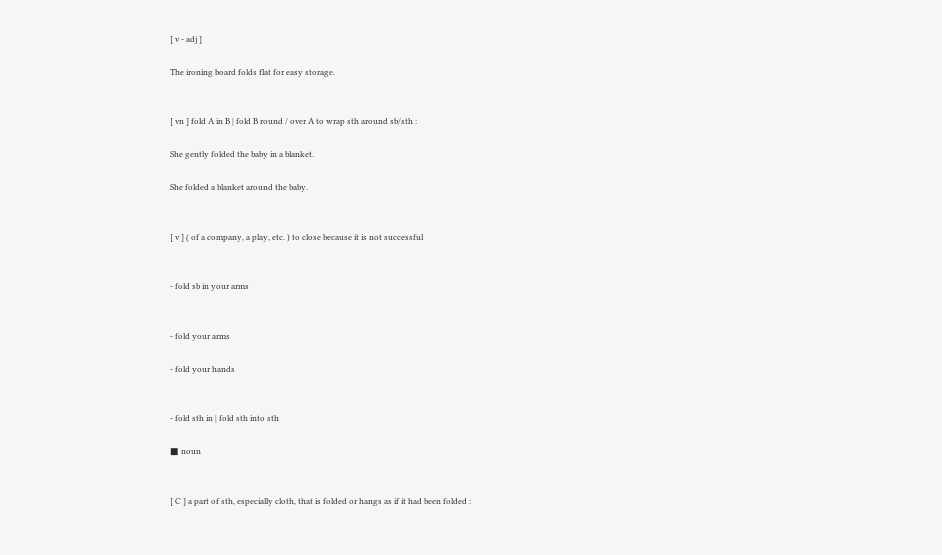[ v - adj ]

The ironing board folds flat for easy storage.


[ vn ] fold A in B | fold B round / over A to wrap sth around sb/sth :

She gently folded the baby in a blanket.

She folded a blanket around the baby.


[ v ] ( of a company, a play, etc. ) to close because it is not successful


- fold sb in your arms


- fold your arms

- fold your hands


- fold sth in | fold sth into sth

■ noun


[ C ] a part of sth, especially cloth, that is folded or hangs as if it had been folded :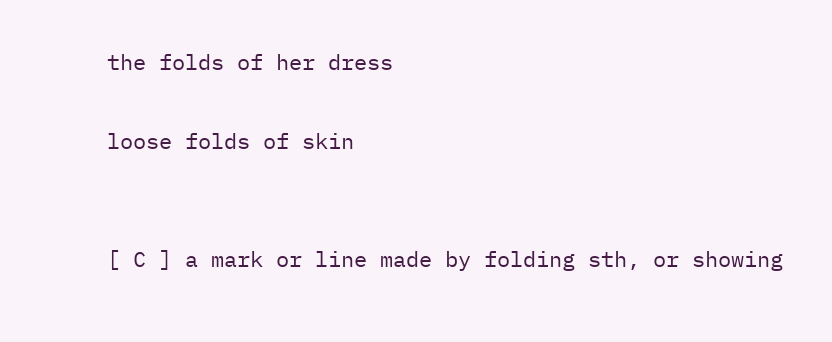the folds of her dress

loose folds of skin


[ C ] a mark or line made by folding sth, or showing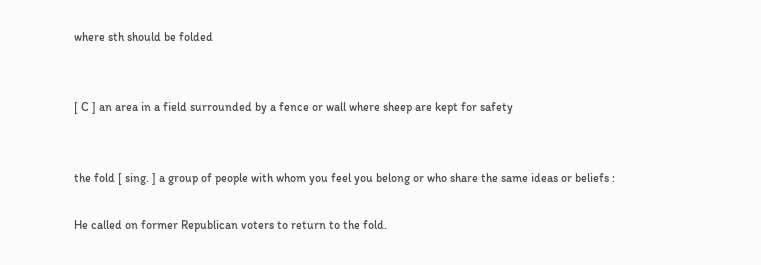where sth should be folded


[ C ] an area in a field surrounded by a fence or wall where sheep are kept for safety


the fold [ sing. ] a group of people with whom you feel you belong or who share the same ideas or beliefs :

He called on former Republican voters to return to the fold.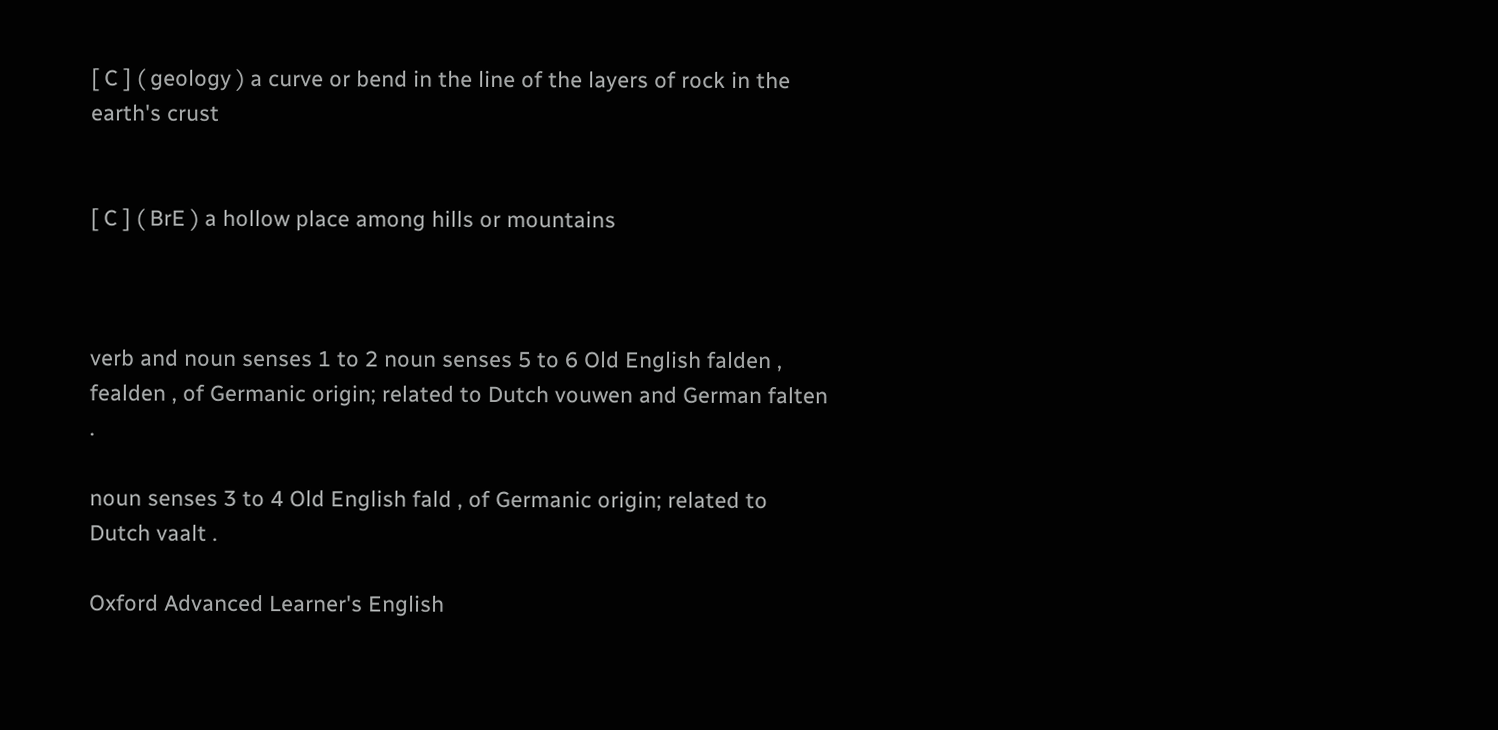[ C ] ( geology ) a curve or bend in the line of the layers of rock in the earth's crust


[ C ] ( BrE ) a hollow place among hills or mountains



verb and noun senses 1 to 2 noun senses 5 to 6 Old English falden , fealden , of Germanic origin; related to Dutch vouwen and German falten .

noun senses 3 to 4 Old English fald , of Germanic origin; related to Dutch vaalt .

Oxford Advanced Learner's English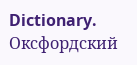Dictionary.      Оксфордский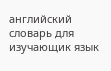английский словарь для изучающик язык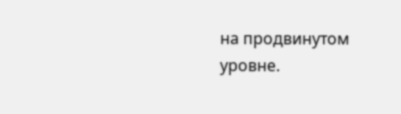на продвинутом уровне.